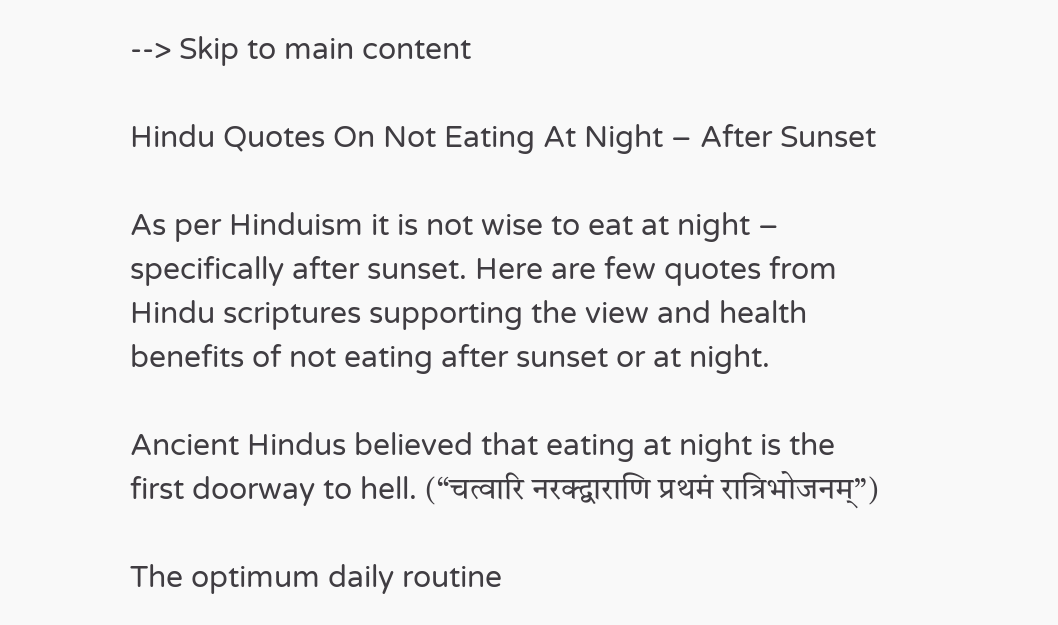--> Skip to main content

Hindu Quotes On Not Eating At Night – After Sunset

As per Hinduism it is not wise to eat at night – specifically after sunset. Here are few quotes from Hindu scriptures supporting the view and health benefits of not eating after sunset or at night.

Ancient Hindus believed that eating at night is the first doorway to hell. (“चत्वारि नरक्द्वाराणि प्रथमं रात्रिभोजनम्”)

The optimum daily routine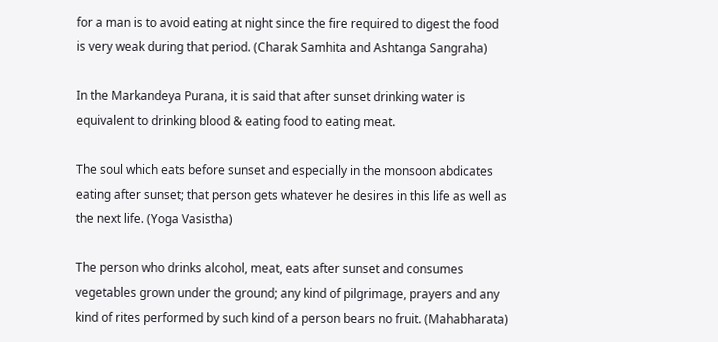for a man is to avoid eating at night since the fire required to digest the food is very weak during that period. (Charak Samhita and Ashtanga Sangraha)

In the Markandeya Purana, it is said that after sunset drinking water is equivalent to drinking blood & eating food to eating meat.

The soul which eats before sunset and especially in the monsoon abdicates eating after sunset; that person gets whatever he desires in this life as well as the next life. (Yoga Vasistha)

The person who drinks alcohol, meat, eats after sunset and consumes vegetables grown under the ground; any kind of pilgrimage, prayers and any kind of rites performed by such kind of a person bears no fruit. (Mahabharata)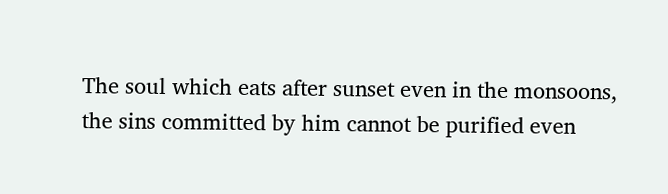The soul which eats after sunset even in the monsoons, the sins committed by him cannot be purified even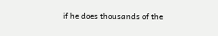if he does thousands of the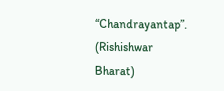“Chandrayantap”. (Rishishwar Bharat)